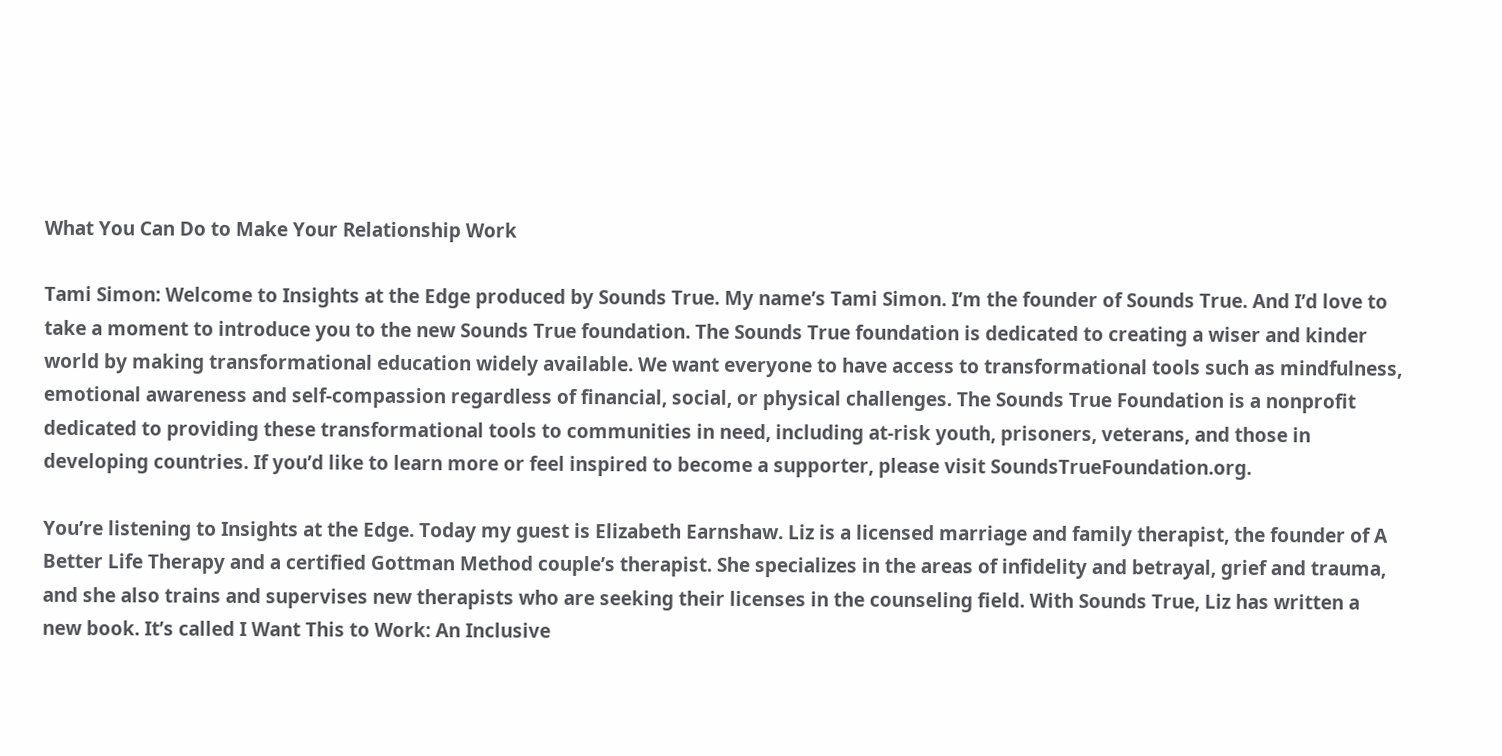What You Can Do to Make Your Relationship Work

Tami Simon: Welcome to Insights at the Edge produced by Sounds True. My name’s Tami Simon. I’m the founder of Sounds True. And I’d love to take a moment to introduce you to the new Sounds True foundation. The Sounds True foundation is dedicated to creating a wiser and kinder world by making transformational education widely available. We want everyone to have access to transformational tools such as mindfulness, emotional awareness and self-compassion regardless of financial, social, or physical challenges. The Sounds True Foundation is a nonprofit dedicated to providing these transformational tools to communities in need, including at-risk youth, prisoners, veterans, and those in developing countries. If you’d like to learn more or feel inspired to become a supporter, please visit SoundsTrueFoundation.org.

You’re listening to Insights at the Edge. Today my guest is Elizabeth Earnshaw. Liz is a licensed marriage and family therapist, the founder of A Better Life Therapy and a certified Gottman Method couple’s therapist. She specializes in the areas of infidelity and betrayal, grief and trauma, and she also trains and supervises new therapists who are seeking their licenses in the counseling field. With Sounds True, Liz has written a new book. It’s called I Want This to Work: An Inclusive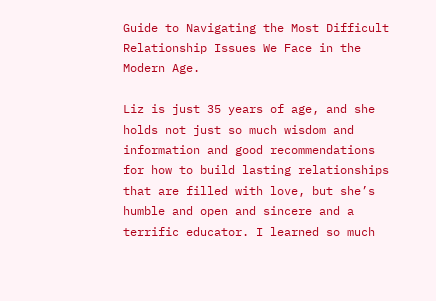Guide to Navigating the Most Difficult Relationship Issues We Face in the Modern Age.

Liz is just 35 years of age, and she holds not just so much wisdom and information and good recommendations for how to build lasting relationships that are filled with love, but she’s humble and open and sincere and a terrific educator. I learned so much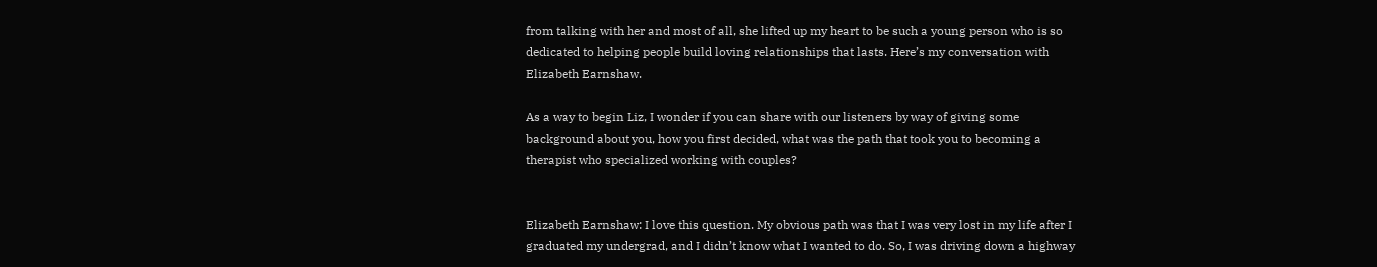from talking with her and most of all, she lifted up my heart to be such a young person who is so dedicated to helping people build loving relationships that lasts. Here’s my conversation with Elizabeth Earnshaw.

As a way to begin Liz, I wonder if you can share with our listeners by way of giving some background about you, how you first decided, what was the path that took you to becoming a therapist who specialized working with couples?


Elizabeth Earnshaw: I love this question. My obvious path was that I was very lost in my life after I graduated my undergrad, and I didn’t know what I wanted to do. So, I was driving down a highway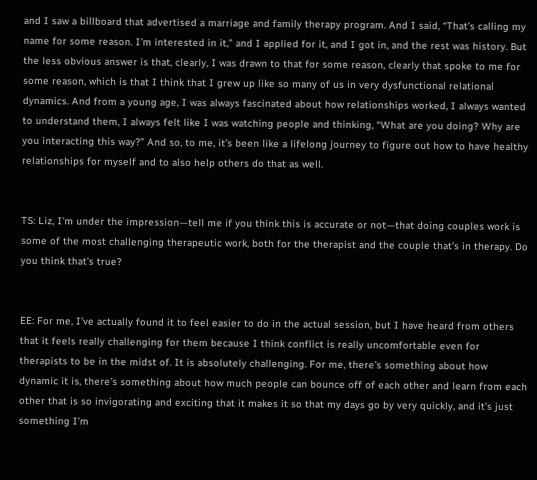and I saw a billboard that advertised a marriage and family therapy program. And I said, “That’s calling my name for some reason. I’m interested in it,” and I applied for it, and I got in, and the rest was history. But the less obvious answer is that, clearly, I was drawn to that for some reason, clearly that spoke to me for some reason, which is that I think that I grew up like so many of us in very dysfunctional relational dynamics. And from a young age, I was always fascinated about how relationships worked, I always wanted to understand them, I always felt like I was watching people and thinking, “What are you doing? Why are you interacting this way?” And so, to me, it’s been like a lifelong journey to figure out how to have healthy relationships for myself and to also help others do that as well.


TS: Liz, I’m under the impression—tell me if you think this is accurate or not—that doing couples work is some of the most challenging therapeutic work, both for the therapist and the couple that’s in therapy. Do you think that’s true?


EE: For me, I’ve actually found it to feel easier to do in the actual session, but I have heard from others that it feels really challenging for them because I think conflict is really uncomfortable even for therapists to be in the midst of. It is absolutely challenging. For me, there’s something about how dynamic it is, there’s something about how much people can bounce off of each other and learn from each other that is so invigorating and exciting that it makes it so that my days go by very quickly, and it’s just something I’m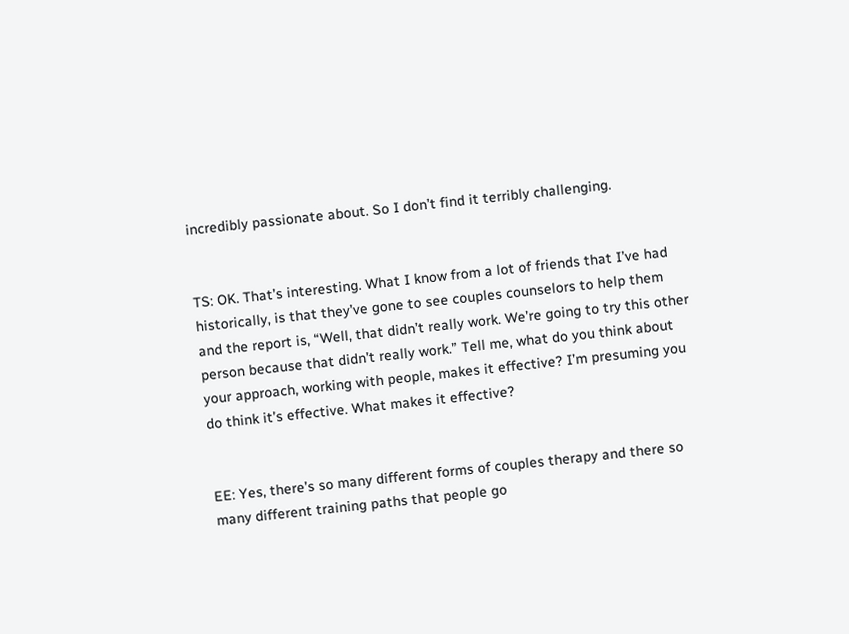incredibly passionate about. So I don’t find it terribly challenging.


TS: OK. That’s interesting. What I know from a lot of friends that I’ve had historically, is that they’ve gone to see couples counselors to help them and the report is, “Well, that didn’t really work. We’re going to try this other person because that didn’t really work.” Tell me, what do you think about your approach, working with people, makes it effective? I’m presuming you do think it’s effective. What makes it effective?


EE: Yes, there’s so many different forms of couples therapy and there so many different training paths that people go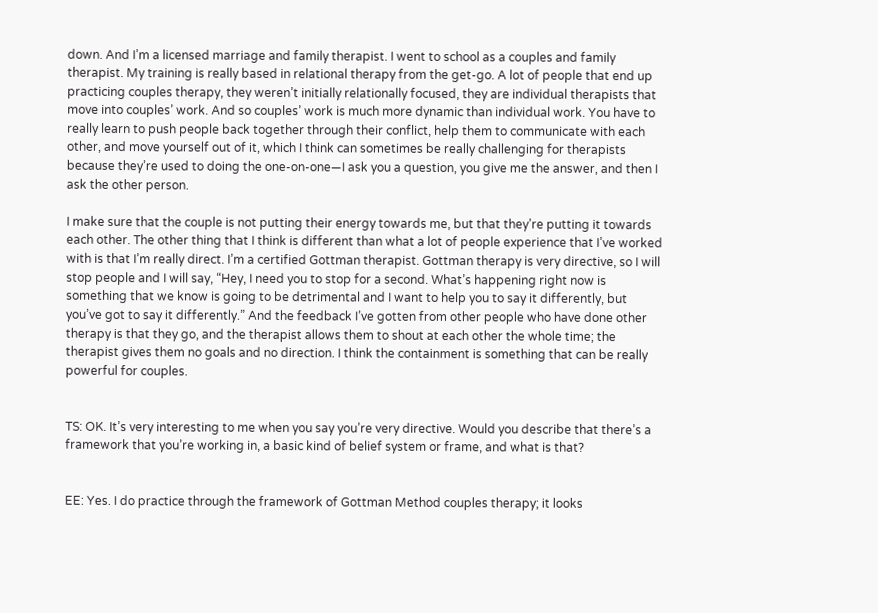down. And I’m a licensed marriage and family therapist. I went to school as a couples and family therapist. My training is really based in relational therapy from the get-go. A lot of people that end up practicing couples therapy, they weren’t initially relationally focused, they are individual therapists that move into couples’ work. And so couples’ work is much more dynamic than individual work. You have to really learn to push people back together through their conflict, help them to communicate with each other, and move yourself out of it, which I think can sometimes be really challenging for therapists because they’re used to doing the one-on-one—I ask you a question, you give me the answer, and then I ask the other person.

I make sure that the couple is not putting their energy towards me, but that they’re putting it towards each other. The other thing that I think is different than what a lot of people experience that I’ve worked with is that I’m really direct. I’m a certified Gottman therapist. Gottman therapy is very directive, so I will stop people and I will say, “Hey, I need you to stop for a second. What’s happening right now is something that we know is going to be detrimental and I want to help you to say it differently, but you’ve got to say it differently.” And the feedback I’ve gotten from other people who have done other therapy is that they go, and the therapist allows them to shout at each other the whole time; the therapist gives them no goals and no direction. I think the containment is something that can be really powerful for couples.


TS: OK. It’s very interesting to me when you say you’re very directive. Would you describe that there’s a framework that you’re working in, a basic kind of belief system or frame, and what is that?


EE: Yes. I do practice through the framework of Gottman Method couples therapy; it looks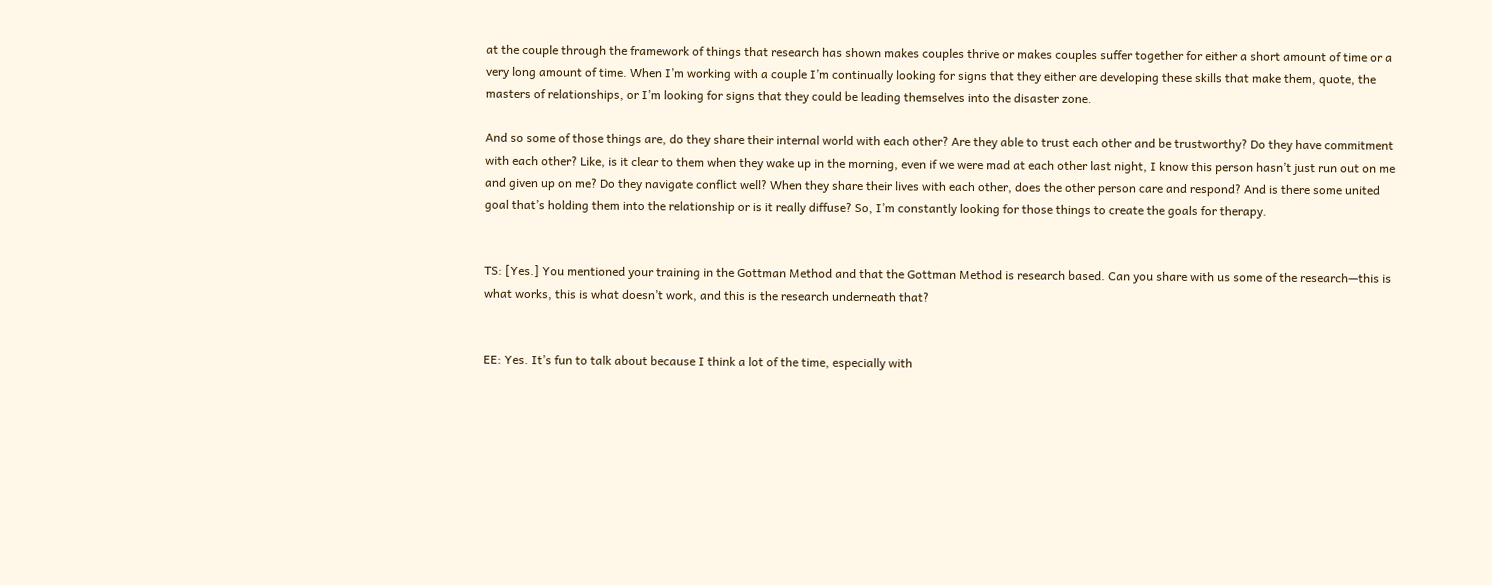at the couple through the framework of things that research has shown makes couples thrive or makes couples suffer together for either a short amount of time or a very long amount of time. When I’m working with a couple I’m continually looking for signs that they either are developing these skills that make them, quote, the masters of relationships, or I’m looking for signs that they could be leading themselves into the disaster zone.

And so some of those things are, do they share their internal world with each other? Are they able to trust each other and be trustworthy? Do they have commitment with each other? Like, is it clear to them when they wake up in the morning, even if we were mad at each other last night, I know this person hasn’t just run out on me and given up on me? Do they navigate conflict well? When they share their lives with each other, does the other person care and respond? And is there some united goal that’s holding them into the relationship or is it really diffuse? So, I’m constantly looking for those things to create the goals for therapy.


TS: [Yes.] You mentioned your training in the Gottman Method and that the Gottman Method is research based. Can you share with us some of the research—this is what works, this is what doesn’t work, and this is the research underneath that?


EE: Yes. It’s fun to talk about because I think a lot of the time, especially with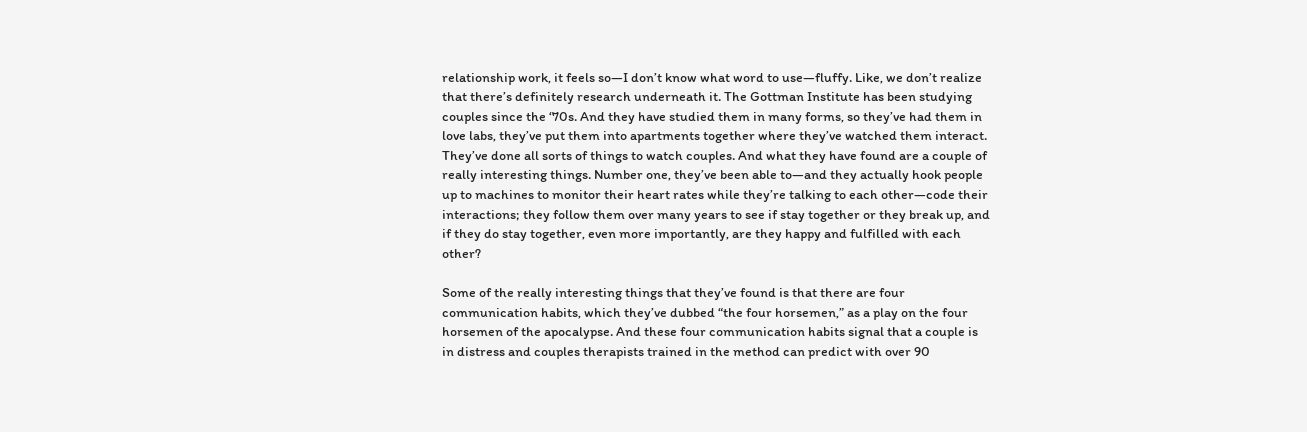relationship work, it feels so—I don’t know what word to use—fluffy. Like, we don’t realize that there’s definitely research underneath it. The Gottman Institute has been studying couples since the ‘70s. And they have studied them in many forms, so they’ve had them in love labs, they’ve put them into apartments together where they’ve watched them interact. They’ve done all sorts of things to watch couples. And what they have found are a couple of really interesting things. Number one, they’ve been able to—and they actually hook people up to machines to monitor their heart rates while they’re talking to each other—code their interactions; they follow them over many years to see if stay together or they break up, and if they do stay together, even more importantly, are they happy and fulfilled with each other?

Some of the really interesting things that they’ve found is that there are four communication habits, which they’ve dubbed “the four horsemen,” as a play on the four horsemen of the apocalypse. And these four communication habits signal that a couple is in distress and couples therapists trained in the method can predict with over 90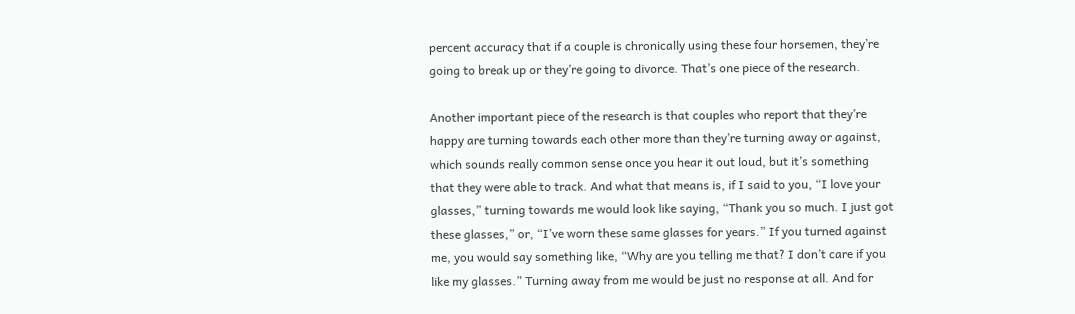percent accuracy that if a couple is chronically using these four horsemen, they’re going to break up or they’re going to divorce. That’s one piece of the research.

Another important piece of the research is that couples who report that they’re happy are turning towards each other more than they’re turning away or against, which sounds really common sense once you hear it out loud, but it’s something that they were able to track. And what that means is, if I said to you, “I love your glasses,” turning towards me would look like saying, “Thank you so much. I just got these glasses,” or, “I’ve worn these same glasses for years.” If you turned against me, you would say something like, “Why are you telling me that? I don’t care if you like my glasses.” Turning away from me would be just no response at all. And for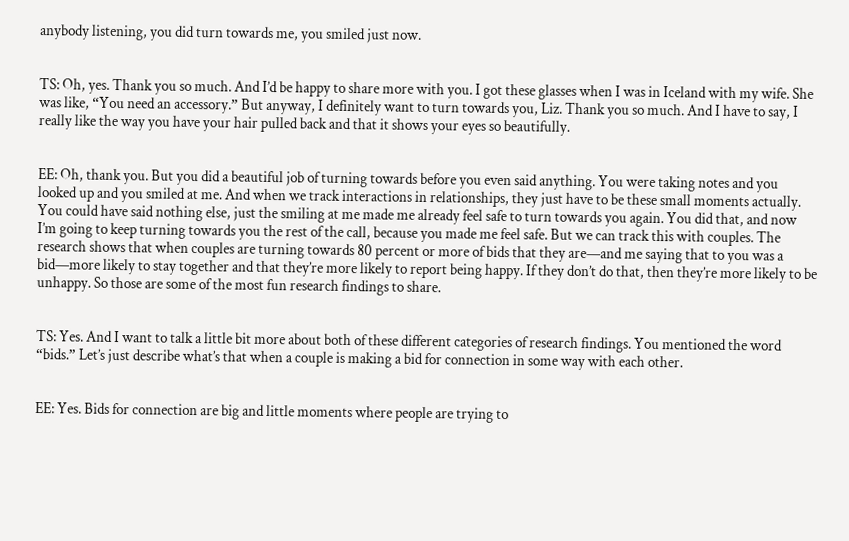anybody listening, you did turn towards me, you smiled just now.


TS: Oh, yes. Thank you so much. And I’d be happy to share more with you. I got these glasses when I was in Iceland with my wife. She was like, “You need an accessory.” But anyway, I definitely want to turn towards you, Liz. Thank you so much. And I have to say, I really like the way you have your hair pulled back and that it shows your eyes so beautifully.


EE: Oh, thank you. But you did a beautiful job of turning towards before you even said anything. You were taking notes and you looked up and you smiled at me. And when we track interactions in relationships, they just have to be these small moments actually. You could have said nothing else, just the smiling at me made me already feel safe to turn towards you again. You did that, and now I’m going to keep turning towards you the rest of the call, because you made me feel safe. But we can track this with couples. The research shows that when couples are turning towards 80 percent or more of bids that they are—and me saying that to you was a bid—more likely to stay together and that they’re more likely to report being happy. If they don’t do that, then they’re more likely to be unhappy. So those are some of the most fun research findings to share.


TS: Yes. And I want to talk a little bit more about both of these different categories of research findings. You mentioned the word “bids.” Let’s just describe what’s that when a couple is making a bid for connection in some way with each other.


EE: Yes. Bids for connection are big and little moments where people are trying to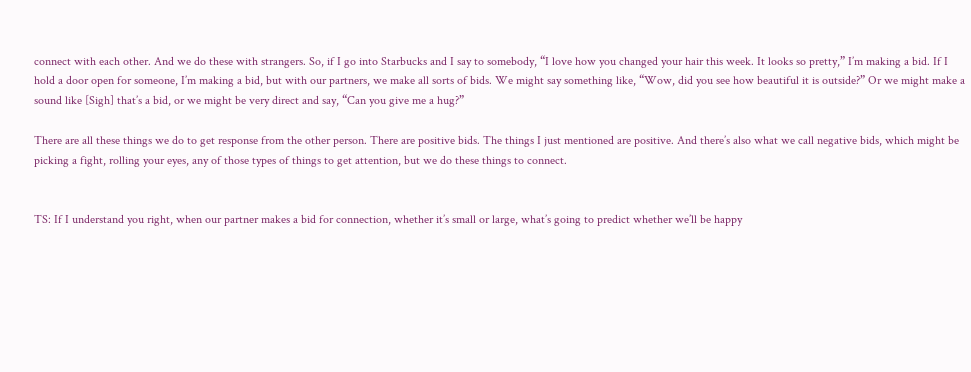connect with each other. And we do these with strangers. So, if I go into Starbucks and I say to somebody, “I love how you changed your hair this week. It looks so pretty,” I’m making a bid. If I hold a door open for someone, I’m making a bid, but with our partners, we make all sorts of bids. We might say something like, “Wow, did you see how beautiful it is outside?” Or we might make a sound like [Sigh] that’s a bid, or we might be very direct and say, “Can you give me a hug?”

There are all these things we do to get response from the other person. There are positive bids. The things I just mentioned are positive. And there’s also what we call negative bids, which might be picking a fight, rolling your eyes, any of those types of things to get attention, but we do these things to connect.


TS: If I understand you right, when our partner makes a bid for connection, whether it’s small or large, what’s going to predict whether we’ll be happy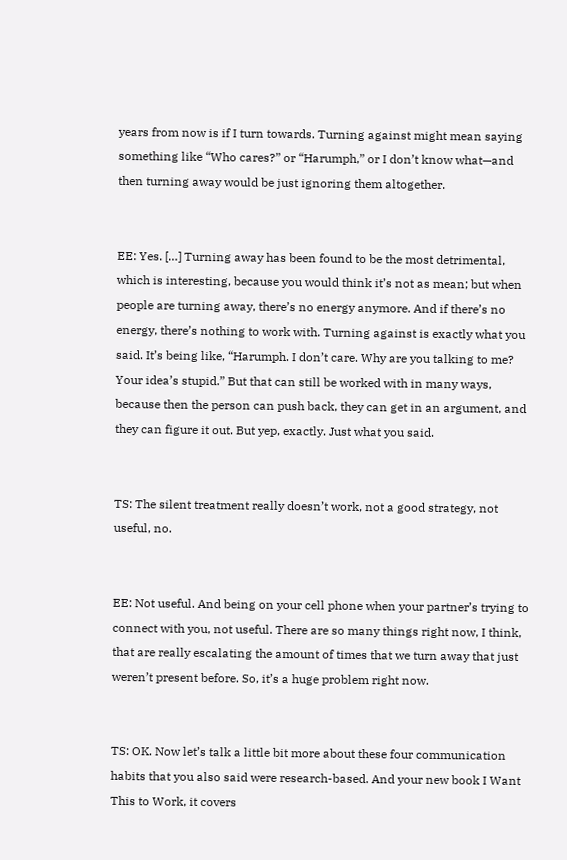years from now is if I turn towards. Turning against might mean saying something like “Who cares?” or “Harumph,” or I don’t know what—and then turning away would be just ignoring them altogether.


EE: Yes. […] Turning away has been found to be the most detrimental, which is interesting, because you would think it’s not as mean; but when people are turning away, there’s no energy anymore. And if there’s no energy, there’s nothing to work with. Turning against is exactly what you said. It’s being like, “Harumph. I don’t care. Why are you talking to me? Your idea’s stupid.” But that can still be worked with in many ways, because then the person can push back, they can get in an argument, and they can figure it out. But yep, exactly. Just what you said.


TS: The silent treatment really doesn’t work, not a good strategy, not useful, no.


EE: Not useful. And being on your cell phone when your partner’s trying to connect with you, not useful. There are so many things right now, I think, that are really escalating the amount of times that we turn away that just weren’t present before. So, it’s a huge problem right now.


TS: OK. Now let’s talk a little bit more about these four communication habits that you also said were research-based. And your new book I Want This to Work, it covers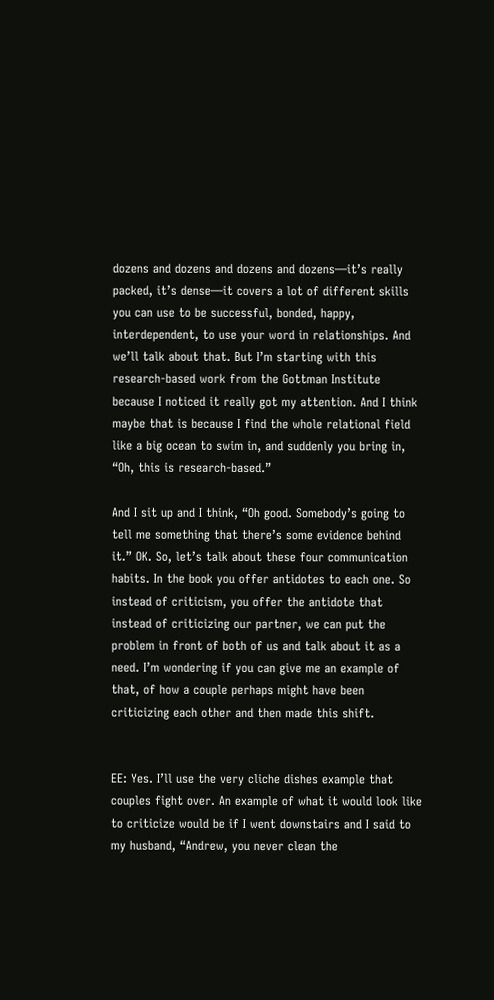dozens and dozens and dozens and dozens—it’s really packed, it’s dense—it covers a lot of different skills you can use to be successful, bonded, happy, interdependent, to use your word in relationships. And we’ll talk about that. But I’m starting with this research-based work from the Gottman Institute because I noticed it really got my attention. And I think maybe that is because I find the whole relational field like a big ocean to swim in, and suddenly you bring in, “Oh, this is research-based.”

And I sit up and I think, “Oh good. Somebody’s going to tell me something that there’s some evidence behind it.” OK. So, let’s talk about these four communication habits. In the book you offer antidotes to each one. So instead of criticism, you offer the antidote that instead of criticizing our partner, we can put the problem in front of both of us and talk about it as a need. I’m wondering if you can give me an example of that, of how a couple perhaps might have been criticizing each other and then made this shift.


EE: Yes. I’ll use the very cliche dishes example that couples fight over. An example of what it would look like to criticize would be if I went downstairs and I said to my husband, “Andrew, you never clean the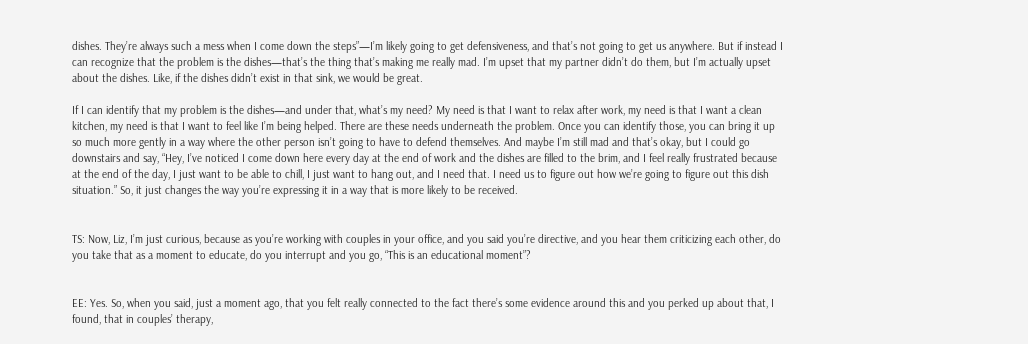dishes. They’re always such a mess when I come down the steps”—I’m likely going to get defensiveness, and that’s not going to get us anywhere. But if instead I can recognize that the problem is the dishes—that’s the thing that’s making me really mad. I’m upset that my partner didn’t do them, but I’m actually upset about the dishes. Like, if the dishes didn’t exist in that sink, we would be great.

If I can identify that my problem is the dishes—and under that, what’s my need? My need is that I want to relax after work, my need is that I want a clean kitchen, my need is that I want to feel like I’m being helped. There are these needs underneath the problem. Once you can identify those, you can bring it up so much more gently in a way where the other person isn’t going to have to defend themselves. And maybe I’m still mad and that’s okay, but I could go downstairs and say, “Hey, I’ve noticed I come down here every day at the end of work and the dishes are filled to the brim, and I feel really frustrated because at the end of the day, I just want to be able to chill, I just want to hang out, and I need that. I need us to figure out how we’re going to figure out this dish situation.” So, it just changes the way you’re expressing it in a way that is more likely to be received.


TS: Now, Liz, I’m just curious, because as you’re working with couples in your office, and you said you’re directive, and you hear them criticizing each other, do you take that as a moment to educate, do you interrupt and you go, “This is an educational moment”?


EE: Yes. So, when you said, just a moment ago, that you felt really connected to the fact there’s some evidence around this and you perked up about that, I found, that in couples’ therapy,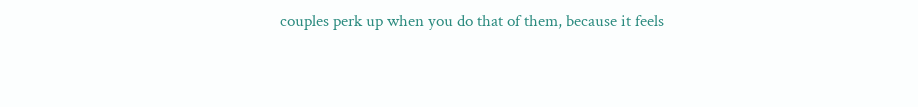couples perk up when you do that of them, because it feels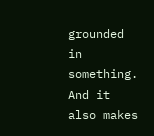grounded in something. And it also makes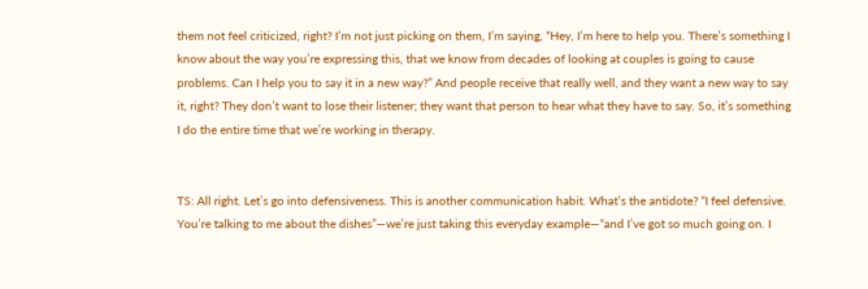them not feel criticized, right? I’m not just picking on them, I’m saying, “Hey, I’m here to help you. There’s something I know about the way you’re expressing this, that we know from decades of looking at couples is going to cause problems. Can I help you to say it in a new way?” And people receive that really well, and they want a new way to say it, right? They don’t want to lose their listener; they want that person to hear what they have to say. So, it’s something I do the entire time that we’re working in therapy.


TS: All right. Let’s go into defensiveness. This is another communication habit. What’s the antidote? “I feel defensive. You’re talking to me about the dishes”—we’re just taking this everyday example—“and I’ve got so much going on. I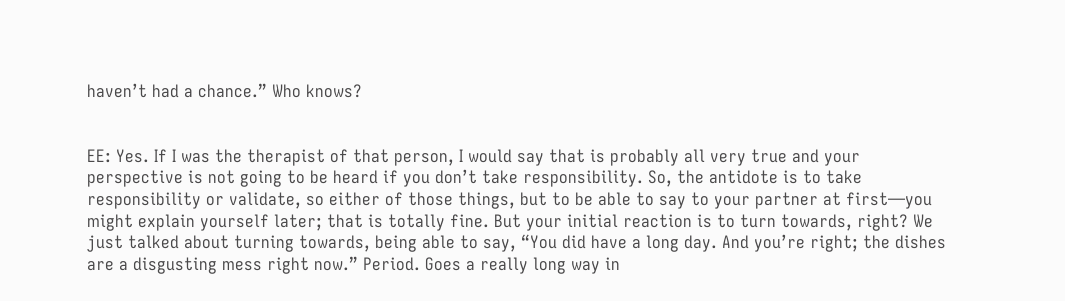haven’t had a chance.” Who knows?


EE: Yes. If I was the therapist of that person, I would say that is probably all very true and your perspective is not going to be heard if you don’t take responsibility. So, the antidote is to take responsibility or validate, so either of those things, but to be able to say to your partner at first—you might explain yourself later; that is totally fine. But your initial reaction is to turn towards, right? We just talked about turning towards, being able to say, “You did have a long day. And you’re right; the dishes are a disgusting mess right now.” Period. Goes a really long way in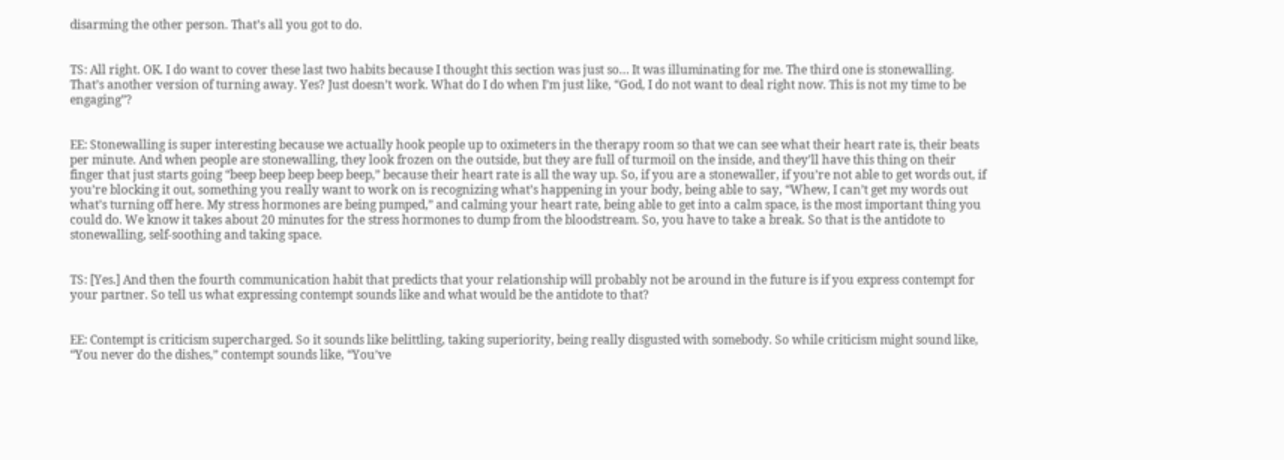disarming the other person. That’s all you got to do.


TS: All right. OK. I do want to cover these last two habits because I thought this section was just so… It was illuminating for me. The third one is stonewalling. That’s another version of turning away. Yes? Just doesn’t work. What do I do when I’m just like, “God, I do not want to deal right now. This is not my time to be engaging”?


EE: Stonewalling is super interesting because we actually hook people up to oximeters in the therapy room so that we can see what their heart rate is, their beats per minute. And when people are stonewalling, they look frozen on the outside, but they are full of turmoil on the inside, and they’ll have this thing on their finger that just starts going “beep beep beep beep beep,” because their heart rate is all the way up. So, if you are a stonewaller, if you’re not able to get words out, if you’re blocking it out, something you really want to work on is recognizing what’s happening in your body, being able to say, “Whew, I can’t get my words out what’s turning off here. My stress hormones are being pumped,” and calming your heart rate, being able to get into a calm space, is the most important thing you could do. We know it takes about 20 minutes for the stress hormones to dump from the bloodstream. So, you have to take a break. So that is the antidote to stonewalling, self-soothing and taking space.


TS: [Yes.] And then the fourth communication habit that predicts that your relationship will probably not be around in the future is if you express contempt for your partner. So tell us what expressing contempt sounds like and what would be the antidote to that?


EE: Contempt is criticism supercharged. So it sounds like belittling, taking superiority, being really disgusted with somebody. So while criticism might sound like, “You never do the dishes,” contempt sounds like, “You’ve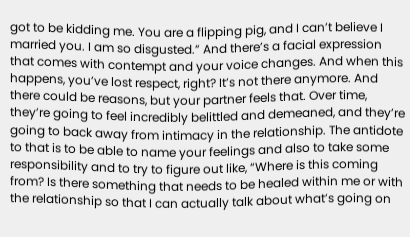got to be kidding me. You are a flipping pig, and I can’t believe I married you. I am so disgusted.” And there’s a facial expression that comes with contempt and your voice changes. And when this happens, you’ve lost respect, right? It’s not there anymore. And there could be reasons, but your partner feels that. Over time, they’re going to feel incredibly belittled and demeaned, and they’re going to back away from intimacy in the relationship. The antidote to that is to be able to name your feelings and also to take some responsibility and to try to figure out like, “Where is this coming from? Is there something that needs to be healed within me or with the relationship so that I can actually talk about what’s going on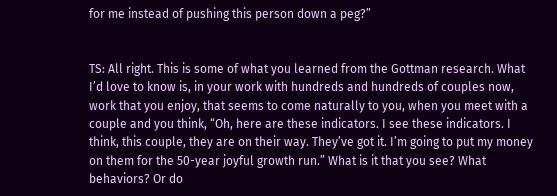for me instead of pushing this person down a peg?”


TS: All right. This is some of what you learned from the Gottman research. What I’d love to know is, in your work with hundreds and hundreds of couples now, work that you enjoy, that seems to come naturally to you, when you meet with a couple and you think, “Oh, here are these indicators. I see these indicators. I think, this couple, they are on their way. They’ve got it. I’m going to put my money on them for the 50-year joyful growth run.” What is it that you see? What behaviors? Or do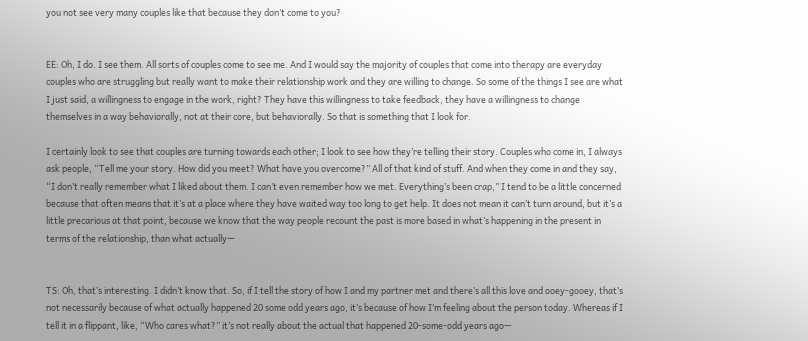you not see very many couples like that because they don’t come to you?


EE: Oh, I do. I see them. All sorts of couples come to see me. And I would say the majority of couples that come into therapy are everyday couples who are struggling but really want to make their relationship work and they are willing to change. So some of the things I see are what I just said, a willingness to engage in the work, right? They have this willingness to take feedback, they have a willingness to change themselves in a way behaviorally, not at their core, but behaviorally. So that is something that I look for.

I certainly look to see that couples are turning towards each other; I look to see how they’re telling their story. Couples who come in, I always ask people, “Tell me your story. How did you meet? What have you overcome?” All of that kind of stuff. And when they come in and they say, “I don’t really remember what I liked about them. I can’t even remember how we met. Everything’s been crap,” I tend to be a little concerned because that often means that it’s at a place where they have waited way too long to get help. It does not mean it can’t turn around, but it’s a little precarious at that point, because we know that the way people recount the past is more based in what’s happening in the present in terms of the relationship, than what actually—


TS: Oh, that’s interesting. I didn’t know that. So, if I tell the story of how I and my partner met and there’s all this love and ooey-gooey, that’s not necessarily because of what actually happened 20 some odd years ago, it’s because of how I’m feeling about the person today. Whereas if I tell it in a flippant, like, “Who cares what?” it’s not really about the actual that happened 20-some-odd years ago—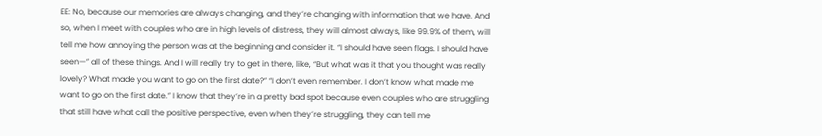EE: No, because our memories are always changing, and they’re changing with information that we have. And so, when I meet with couples who are in high levels of distress, they will almost always, like 99.9% of them, will tell me how annoying the person was at the beginning and consider it. “I should have seen flags. I should have seen—” all of these things. And I will really try to get in there, like, “But what was it that you thought was really lovely? What made you want to go on the first date?” “I don’t even remember. I don’t know what made me want to go on the first date.” I know that they’re in a pretty bad spot because even couples who are struggling that still have what call the positive perspective, even when they’re struggling, they can tell me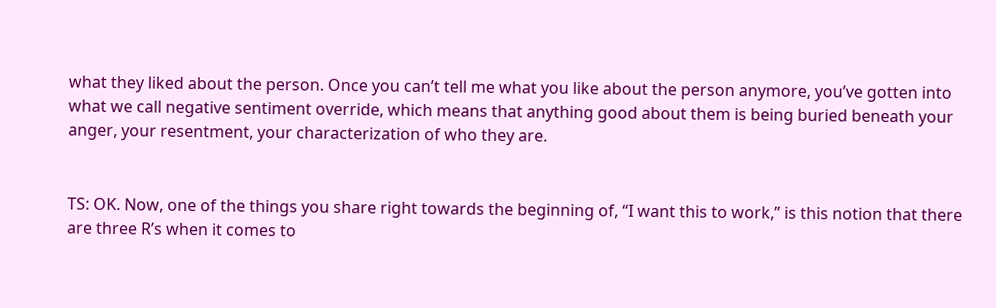what they liked about the person. Once you can’t tell me what you like about the person anymore, you’ve gotten into what we call negative sentiment override, which means that anything good about them is being buried beneath your anger, your resentment, your characterization of who they are.


TS: OK. Now, one of the things you share right towards the beginning of, “I want this to work,” is this notion that there are three R’s when it comes to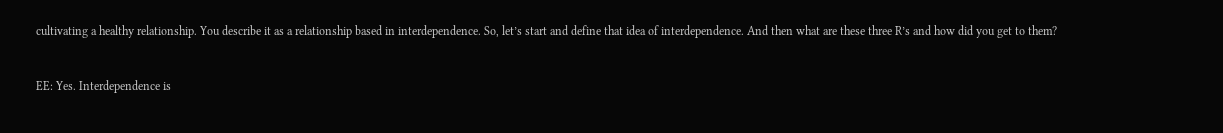cultivating a healthy relationship. You describe it as a relationship based in interdependence. So, let’s start and define that idea of interdependence. And then what are these three R’s and how did you get to them?


EE: Yes. Interdependence is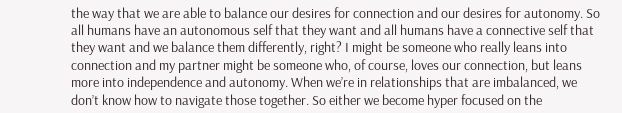the way that we are able to balance our desires for connection and our desires for autonomy. So all humans have an autonomous self that they want and all humans have a connective self that they want and we balance them differently, right? I might be someone who really leans into connection and my partner might be someone who, of course, loves our connection, but leans more into independence and autonomy. When we’re in relationships that are imbalanced, we don’t know how to navigate those together. So either we become hyper focused on the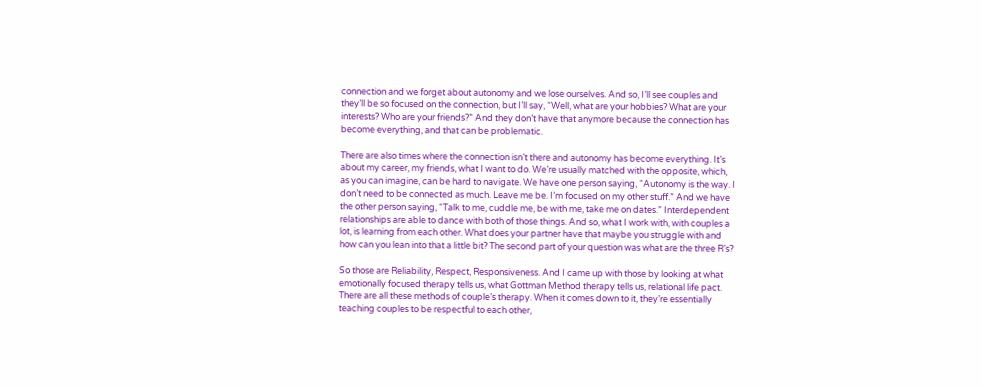connection and we forget about autonomy and we lose ourselves. And so, I’ll see couples and they’ll be so focused on the connection, but I’ll say, “Well, what are your hobbies? What are your interests? Who are your friends?” And they don’t have that anymore because the connection has become everything, and that can be problematic.

There are also times where the connection isn’t there and autonomy has become everything. It’s about my career, my friends, what I want to do. We’re usually matched with the opposite, which, as you can imagine, can be hard to navigate. We have one person saying, “Autonomy is the way. I don’t need to be connected as much. Leave me be. I’m focused on my other stuff.” And we have the other person saying, “Talk to me, cuddle me, be with me, take me on dates.” Interdependent relationships are able to dance with both of those things. And so, what I work with, with couples a lot, is learning from each other. What does your partner have that maybe you struggle with and how can you lean into that a little bit? The second part of your question was what are the three R’s?

So those are Reliability, Respect, Responsiveness. And I came up with those by looking at what emotionally focused therapy tells us, what Gottman Method therapy tells us, relational life pact. There are all these methods of couple’s therapy. When it comes down to it, they’re essentially teaching couples to be respectful to each other,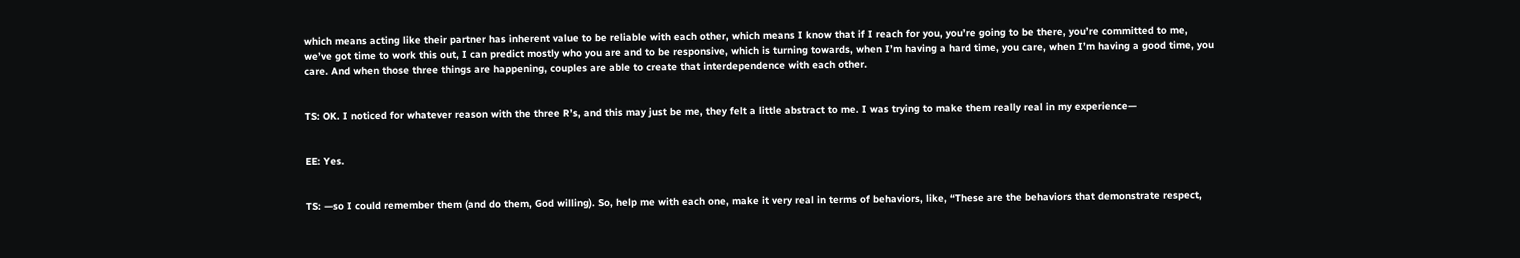which means acting like their partner has inherent value to be reliable with each other, which means I know that if I reach for you, you’re going to be there, you’re committed to me, we’ve got time to work this out, I can predict mostly who you are and to be responsive, which is turning towards, when I’m having a hard time, you care, when I’m having a good time, you care. And when those three things are happening, couples are able to create that interdependence with each other.


TS: OK. I noticed for whatever reason with the three R’s, and this may just be me, they felt a little abstract to me. I was trying to make them really real in my experience—


EE: Yes.


TS: —so I could remember them (and do them, God willing). So, help me with each one, make it very real in terms of behaviors, like, “These are the behaviors that demonstrate respect,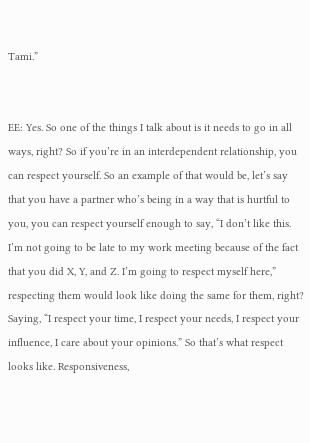Tami.”


EE: Yes. So one of the things I talk about is it needs to go in all ways, right? So if you’re in an interdependent relationship, you can respect yourself. So an example of that would be, let’s say that you have a partner who’s being in a way that is hurtful to you, you can respect yourself enough to say, “I don’t like this. I’m not going to be late to my work meeting because of the fact that you did X, Y, and Z. I’m going to respect myself here,” respecting them would look like doing the same for them, right? Saying, “I respect your time, I respect your needs, I respect your influence, I care about your opinions.” So that’s what respect looks like. Responsiveness,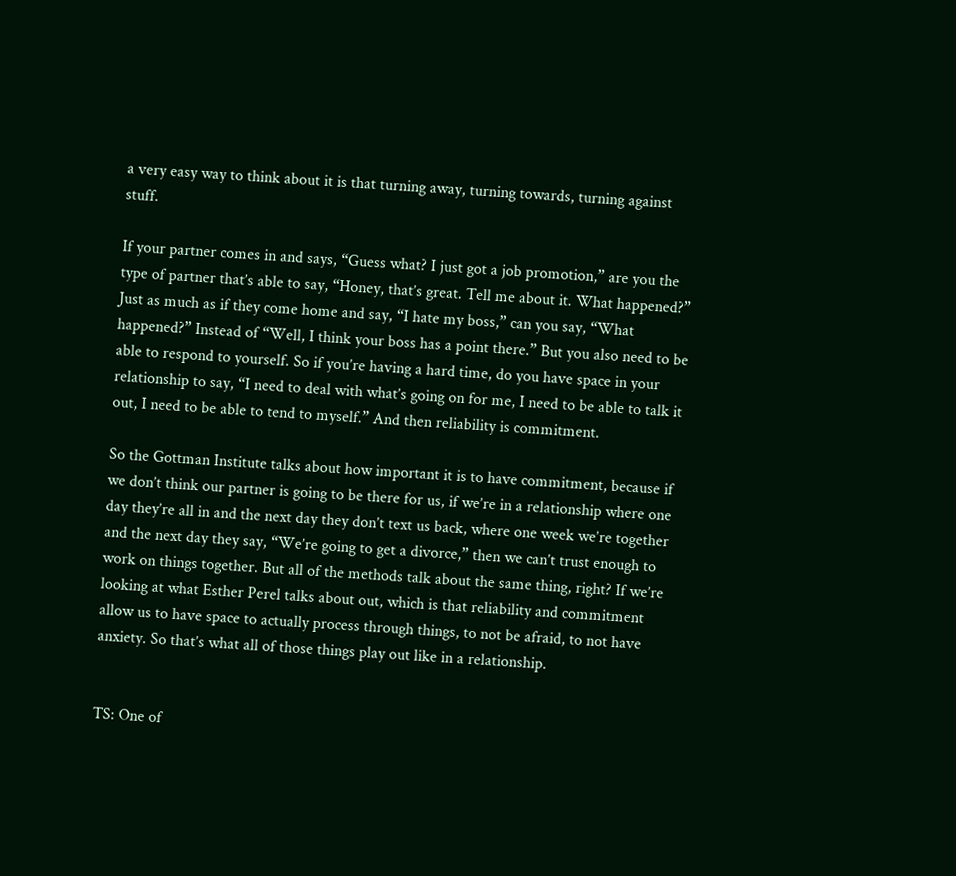a very easy way to think about it is that turning away, turning towards, turning against stuff.

If your partner comes in and says, “Guess what? I just got a job promotion,” are you the type of partner that’s able to say, “Honey, that’s great. Tell me about it. What happened?” Just as much as if they come home and say, “I hate my boss,” can you say, “What happened?” Instead of “Well, I think your boss has a point there.” But you also need to be able to respond to yourself. So if you’re having a hard time, do you have space in your relationship to say, “I need to deal with what’s going on for me, I need to be able to talk it out, I need to be able to tend to myself.” And then reliability is commitment.

So the Gottman Institute talks about how important it is to have commitment, because if we don’t think our partner is going to be there for us, if we’re in a relationship where one day they’re all in and the next day they don’t text us back, where one week we’re together and the next day they say, “We’re going to get a divorce,” then we can’t trust enough to work on things together. But all of the methods talk about the same thing, right? If we’re looking at what Esther Perel talks about out, which is that reliability and commitment allow us to have space to actually process through things, to not be afraid, to not have anxiety. So that’s what all of those things play out like in a relationship.


TS: One of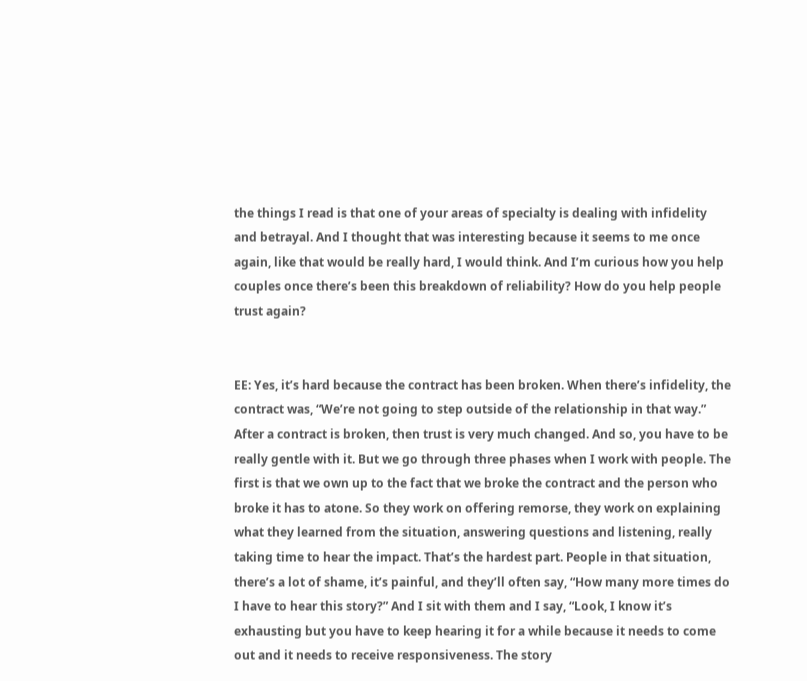the things I read is that one of your areas of specialty is dealing with infidelity and betrayal. And I thought that was interesting because it seems to me once again, like that would be really hard, I would think. And I’m curious how you help couples once there’s been this breakdown of reliability? How do you help people trust again?


EE: Yes, it’s hard because the contract has been broken. When there’s infidelity, the contract was, “We’re not going to step outside of the relationship in that way.” After a contract is broken, then trust is very much changed. And so, you have to be really gentle with it. But we go through three phases when I work with people. The first is that we own up to the fact that we broke the contract and the person who broke it has to atone. So they work on offering remorse, they work on explaining what they learned from the situation, answering questions and listening, really taking time to hear the impact. That’s the hardest part. People in that situation, there’s a lot of shame, it’s painful, and they’ll often say, “How many more times do I have to hear this story?” And I sit with them and I say, “Look, I know it’s exhausting but you have to keep hearing it for a while because it needs to come out and it needs to receive responsiveness. The story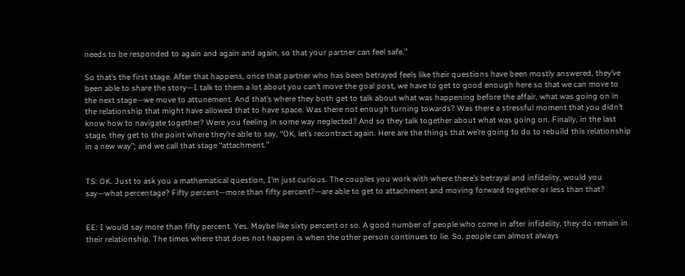needs to be responded to again and again and again, so that your partner can feel safe.”

So that’s the first stage. After that happens, once that partner who has been betrayed feels like their questions have been mostly answered, they’ve been able to share the story—I talk to them a lot about you can’t move the goal post, we have to get to good enough here so that we can move to the next stage—we move to attunement. And that’s where they both get to talk about what was happening before the affair, what was going on in the relationship that might have allowed that to have space. Was there not enough turning towards? Was there a stressful moment that you didn’t know how to navigate together? Were you feeling in some way neglected? And so they talk together about what was going on. Finally, in the last stage, they get to the point where they’re able to say, “OK, let’s recontract again. Here are the things that we’re going to do to rebuild this relationship in a new way”; and we call that stage “attachment.”


TS: OK. Just to ask you a mathematical question, I’m just curious. The couples you work with where there’s betrayal and infidelity, would you say—what percentage? Fifty percent—more than fifty percent?—are able to get to attachment and moving forward together or less than that?


EE: I would say more than fifty percent. Yes. Maybe like sixty percent or so. A good number of people who come in after infidelity, they do remain in their relationship. The times where that does not happen is when the other person continues to lie. So, people can almost always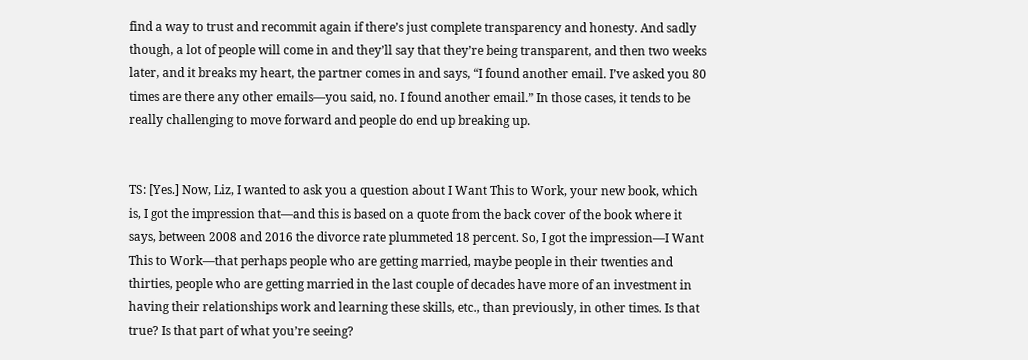find a way to trust and recommit again if there’s just complete transparency and honesty. And sadly though, a lot of people will come in and they’ll say that they’re being transparent, and then two weeks later, and it breaks my heart, the partner comes in and says, “I found another email. I’ve asked you 80 times are there any other emails—you said, no. I found another email.” In those cases, it tends to be really challenging to move forward and people do end up breaking up.


TS: [Yes.] Now, Liz, I wanted to ask you a question about I Want This to Work, your new book, which is, I got the impression that—and this is based on a quote from the back cover of the book where it says, between 2008 and 2016 the divorce rate plummeted 18 percent. So, I got the impression—I Want This to Work—that perhaps people who are getting married, maybe people in their twenties and thirties, people who are getting married in the last couple of decades have more of an investment in having their relationships work and learning these skills, etc., than previously, in other times. Is that true? Is that part of what you’re seeing?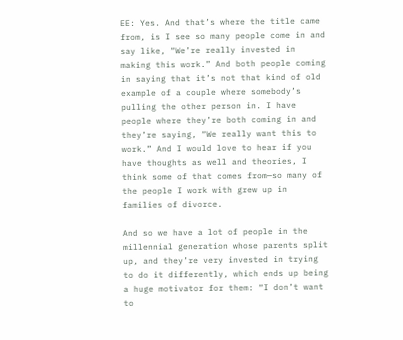EE: Yes. And that’s where the title came from, is I see so many people come in and say like, “We’re really invested in making this work.” And both people coming in saying that it’s not that kind of old example of a couple where somebody’s pulling the other person in. I have people where they’re both coming in and they’re saying, “We really want this to work.” And I would love to hear if you have thoughts as well and theories, I think some of that comes from—so many of the people I work with grew up in families of divorce.

And so we have a lot of people in the millennial generation whose parents split up, and they’re very invested in trying to do it differently, which ends up being a huge motivator for them: “I don’t want to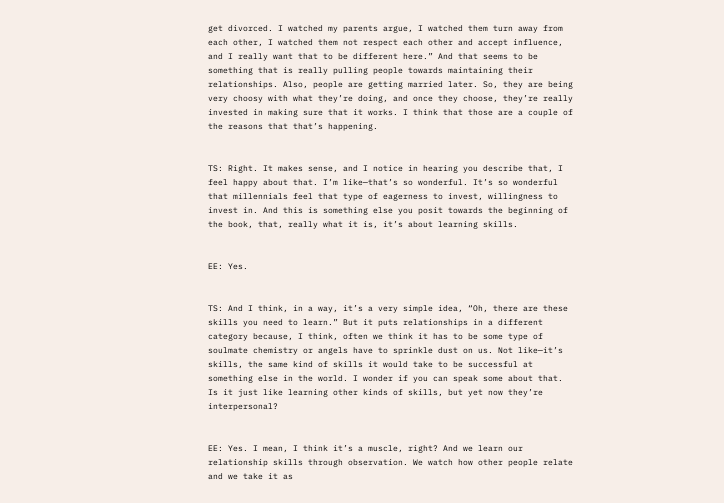get divorced. I watched my parents argue, I watched them turn away from each other, I watched them not respect each other and accept influence, and I really want that to be different here.” And that seems to be something that is really pulling people towards maintaining their relationships. Also, people are getting married later. So, they are being very choosy with what they’re doing, and once they choose, they’re really invested in making sure that it works. I think that those are a couple of the reasons that that’s happening.


TS: Right. It makes sense, and I notice in hearing you describe that, I feel happy about that. I’m like—that’s so wonderful. It’s so wonderful that millennials feel that type of eagerness to invest, willingness to invest in. And this is something else you posit towards the beginning of the book, that, really what it is, it’s about learning skills.


EE: Yes.


TS: And I think, in a way, it’s a very simple idea, “Oh, there are these skills you need to learn.” But it puts relationships in a different category because, I think, often we think it has to be some type of soulmate chemistry or angels have to sprinkle dust on us. Not like—it’s skills, the same kind of skills it would take to be successful at something else in the world. I wonder if you can speak some about that. Is it just like learning other kinds of skills, but yet now they’re interpersonal?


EE: Yes. I mean, I think it’s a muscle, right? And we learn our relationship skills through observation. We watch how other people relate and we take it as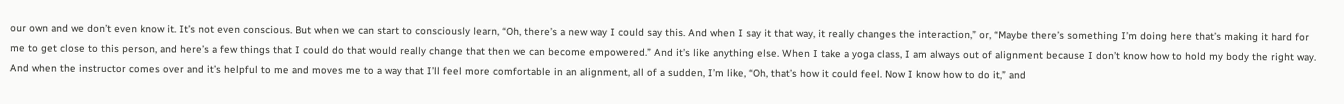our own and we don’t even know it. It’s not even conscious. But when we can start to consciously learn, “Oh, there’s a new way I could say this. And when I say it that way, it really changes the interaction,” or, “Maybe there’s something I’m doing here that’s making it hard for me to get close to this person, and here’s a few things that I could do that would really change that then we can become empowered.” And it’s like anything else. When I take a yoga class, I am always out of alignment because I don’t know how to hold my body the right way. And when the instructor comes over and it’s helpful to me and moves me to a way that I’ll feel more comfortable in an alignment, all of a sudden, I’m like, “Oh, that’s how it could feel. Now I know how to do it,” and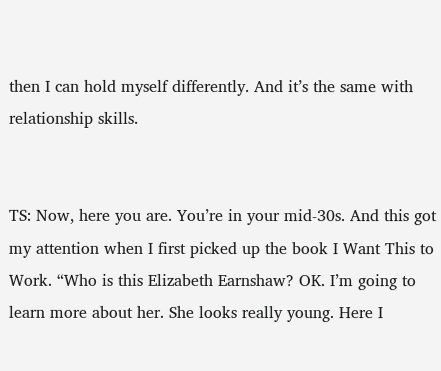then I can hold myself differently. And it’s the same with relationship skills.


TS: Now, here you are. You’re in your mid-30s. And this got my attention when I first picked up the book I Want This to Work. “Who is this Elizabeth Earnshaw? OK. I’m going to learn more about her. She looks really young. Here I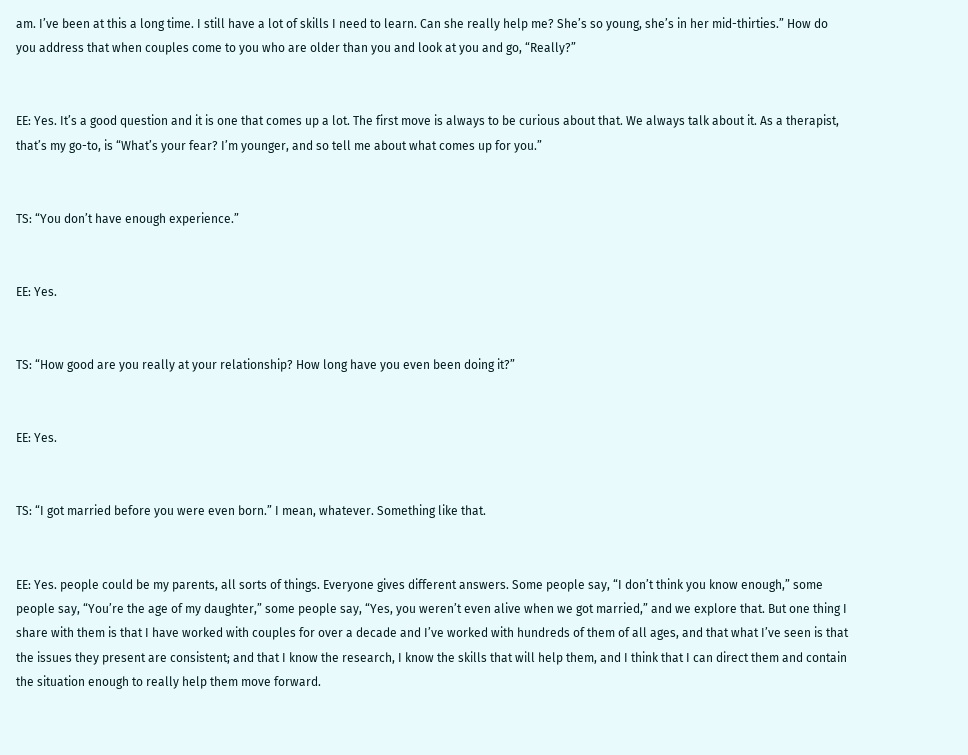am. I’ve been at this a long time. I still have a lot of skills I need to learn. Can she really help me? She’s so young, she’s in her mid-thirties.” How do you address that when couples come to you who are older than you and look at you and go, “Really?”


EE: Yes. It’s a good question and it is one that comes up a lot. The first move is always to be curious about that. We always talk about it. As a therapist, that’s my go-to, is “What’s your fear? I’m younger, and so tell me about what comes up for you.”


TS: “You don’t have enough experience.”


EE: Yes.


TS: “How good are you really at your relationship? How long have you even been doing it?”


EE: Yes.


TS: “I got married before you were even born.” I mean, whatever. Something like that.


EE: Yes. people could be my parents, all sorts of things. Everyone gives different answers. Some people say, “I don’t think you know enough,” some people say, “You’re the age of my daughter,” some people say, “Yes, you weren’t even alive when we got married,” and we explore that. But one thing I share with them is that I have worked with couples for over a decade and I’ve worked with hundreds of them of all ages, and that what I’ve seen is that the issues they present are consistent; and that I know the research, I know the skills that will help them, and I think that I can direct them and contain the situation enough to really help them move forward.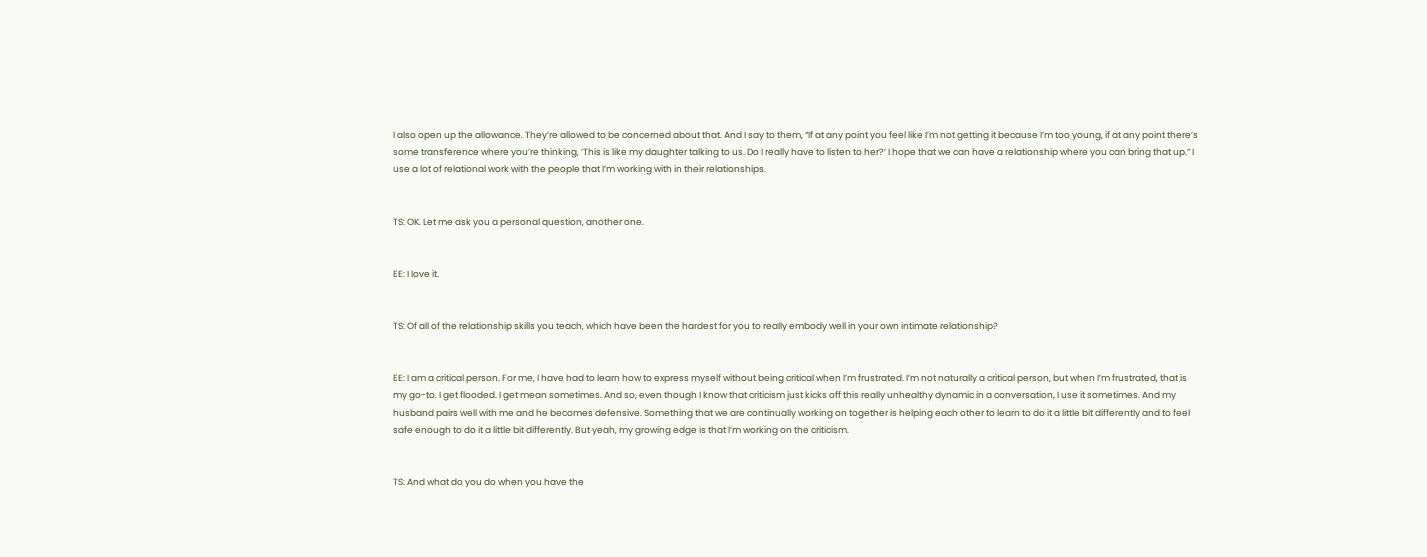I also open up the allowance. They’re allowed to be concerned about that. And I say to them, “If at any point you feel like I’m not getting it because I’m too young, if at any point there’s some transference where you’re thinking, ‘This is like my daughter talking to us. Do I really have to listen to her?’ I hope that we can have a relationship where you can bring that up.” I use a lot of relational work with the people that I’m working with in their relationships.


TS: OK. Let me ask you a personal question, another one.


EE: I love it.


TS: Of all of the relationship skills you teach, which have been the hardest for you to really embody well in your own intimate relationship?


EE: I am a critical person. For me, I have had to learn how to express myself without being critical when I’m frustrated. I’m not naturally a critical person, but when I’m frustrated, that is my go-to. I get flooded. I get mean sometimes. And so, even though I know that criticism just kicks off this really unhealthy dynamic in a conversation, I use it sometimes. And my husband pairs well with me and he becomes defensive. Something that we are continually working on together is helping each other to learn to do it a little bit differently and to feel safe enough to do it a little bit differently. But yeah, my growing edge is that I’m working on the criticism.


TS: And what do you do when you have the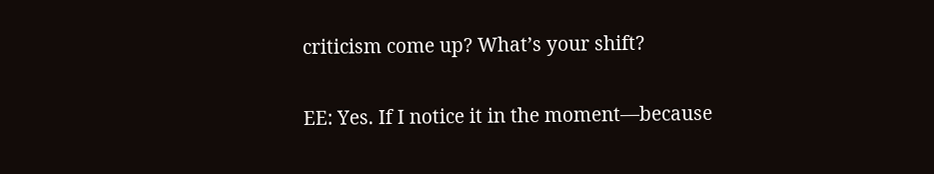criticism come up? What’s your shift?


EE: Yes. If I notice it in the moment—because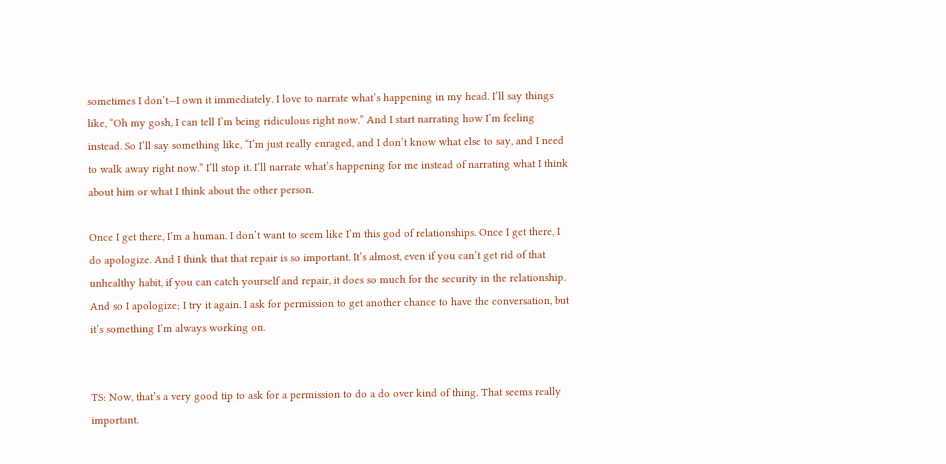sometimes I don’t—I own it immediately. I love to narrate what’s happening in my head. I’ll say things like, “Oh my gosh, I can tell I’m being ridiculous right now.” And I start narrating how I’m feeling instead. So I’ll say something like, “I’m just really enraged, and I don’t know what else to say, and I need to walk away right now.” I’ll stop it. I’ll narrate what’s happening for me instead of narrating what I think about him or what I think about the other person.

Once I get there, I’m a human. I don’t want to seem like I’m this god of relationships. Once I get there, I do apologize. And I think that that repair is so important. It’s almost, even if you can’t get rid of that unhealthy habit, if you can catch yourself and repair, it does so much for the security in the relationship. And so I apologize; I try it again. I ask for permission to get another chance to have the conversation, but it’s something I’m always working on.


TS: Now, that’s a very good tip to ask for a permission to do a do over kind of thing. That seems really important.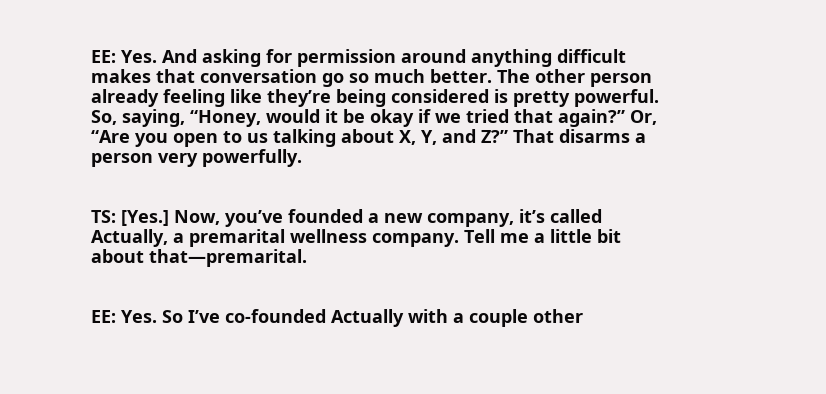EE: Yes. And asking for permission around anything difficult makes that conversation go so much better. The other person already feeling like they’re being considered is pretty powerful. So, saying, “Honey, would it be okay if we tried that again?” Or, “Are you open to us talking about X, Y, and Z?” That disarms a person very powerfully.


TS: [Yes.] Now, you’ve founded a new company, it’s called Actually, a premarital wellness company. Tell me a little bit about that—premarital.


EE: Yes. So I’ve co-founded Actually with a couple other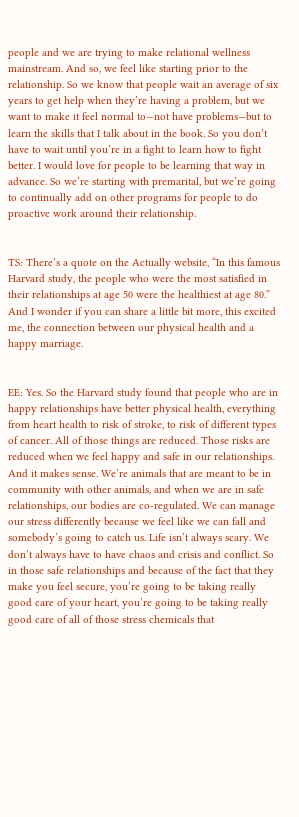people and we are trying to make relational wellness mainstream. And so, we feel like starting prior to the relationship. So we know that people wait an average of six years to get help when they’re having a problem, but we want to make it feel normal to—not have problems—but to learn the skills that I talk about in the book. So you don’t have to wait until you’re in a fight to learn how to fight better. I would love for people to be learning that way in advance. So we’re starting with premarital, but we’re going to continually add on other programs for people to do proactive work around their relationship.


TS: There’s a quote on the Actually website, “In this famous Harvard study, the people who were the most satisfied in their relationships at age 50 were the healthiest at age 80.” And I wonder if you can share a little bit more, this excited me, the connection between our physical health and a happy marriage.


EE: Yes. So the Harvard study found that people who are in happy relationships have better physical health, everything from heart health to risk of stroke, to risk of different types of cancer. All of those things are reduced. Those risks are reduced when we feel happy and safe in our relationships. And it makes sense. We’re animals that are meant to be in community with other animals, and when we are in safe relationships, our bodies are co-regulated. We can manage our stress differently because we feel like we can fall and somebody’s going to catch us. Life isn’t always scary. We don’t always have to have chaos and crisis and conflict. So in those safe relationships and because of the fact that they make you feel secure, you’re going to be taking really good care of your heart, you’re going to be taking really good care of all of those stress chemicals that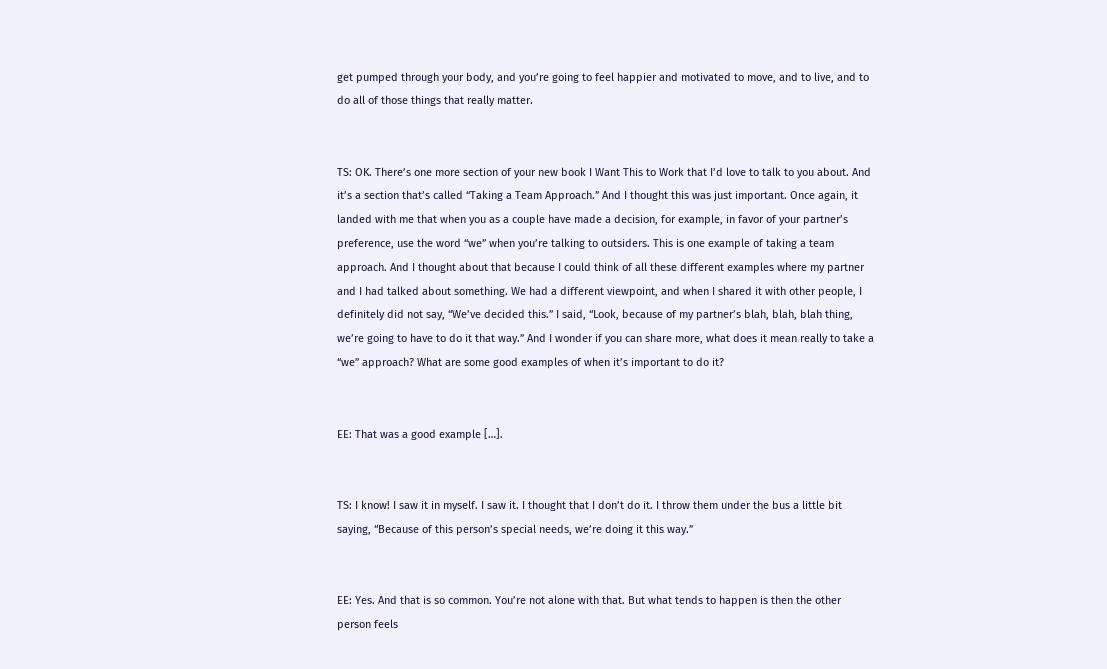get pumped through your body, and you’re going to feel happier and motivated to move, and to live, and to do all of those things that really matter.


TS: OK. There’s one more section of your new book I Want This to Work that I’d love to talk to you about. And it’s a section that’s called “Taking a Team Approach.” And I thought this was just important. Once again, it landed with me that when you as a couple have made a decision, for example, in favor of your partner’s preference, use the word “we” when you’re talking to outsiders. This is one example of taking a team approach. And I thought about that because I could think of all these different examples where my partner and I had talked about something. We had a different viewpoint, and when I shared it with other people, I definitely did not say, “We’ve decided this.” I said, “Look, because of my partner’s blah, blah, blah thing, we’re going to have to do it that way.” And I wonder if you can share more, what does it mean really to take a “we” approach? What are some good examples of when it’s important to do it?


EE: That was a good example […].


TS: I know! I saw it in myself. I saw it. I thought that I don’t do it. I throw them under the bus a little bit saying, “Because of this person’s special needs, we’re doing it this way.”


EE: Yes. And that is so common. You’re not alone with that. But what tends to happen is then the other person feels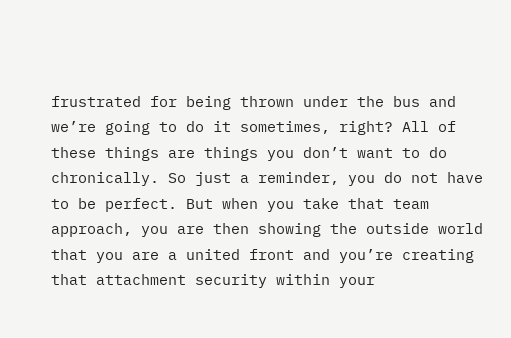frustrated for being thrown under the bus and we’re going to do it sometimes, right? All of these things are things you don’t want to do chronically. So just a reminder, you do not have to be perfect. But when you take that team approach, you are then showing the outside world that you are a united front and you’re creating that attachment security within your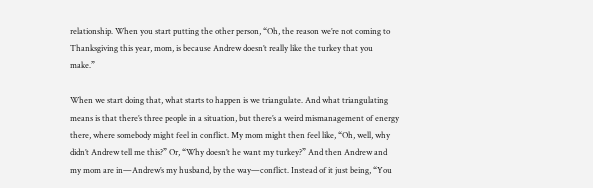relationship. When you start putting the other person, “Oh, the reason we’re not coming to Thanksgiving this year, mom, is because Andrew doesn’t really like the turkey that you make.”

When we start doing that, what starts to happen is we triangulate. And what triangulating means is that there’s three people in a situation, but there’s a weird mismanagement of energy there, where somebody might feel in conflict. My mom might then feel like, “Oh, well, why didn’t Andrew tell me this?” Or, “Why doesn’t he want my turkey?” And then Andrew and my mom are in—Andrew’s my husband, by the way—conflict. Instead of it just being, “You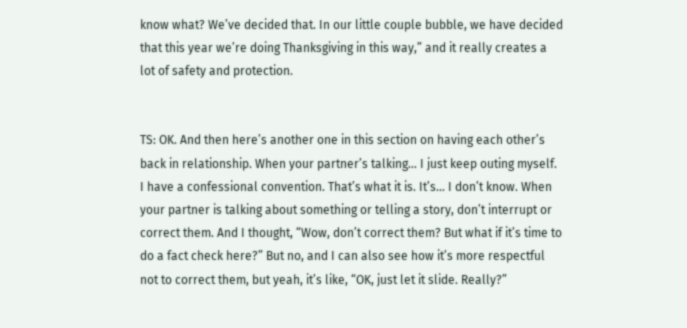know what? We’ve decided that. In our little couple bubble, we have decided that this year we’re doing Thanksgiving in this way,” and it really creates a lot of safety and protection.


TS: OK. And then here’s another one in this section on having each other’s back in relationship. When your partner’s talking… I just keep outing myself. I have a confessional convention. That’s what it is. It’s… I don’t know. When your partner is talking about something or telling a story, don’t interrupt or correct them. And I thought, “Wow, don’t correct them? But what if it’s time to do a fact check here?” But no, and I can also see how it’s more respectful not to correct them, but yeah, it’s like, “OK, just let it slide. Really?”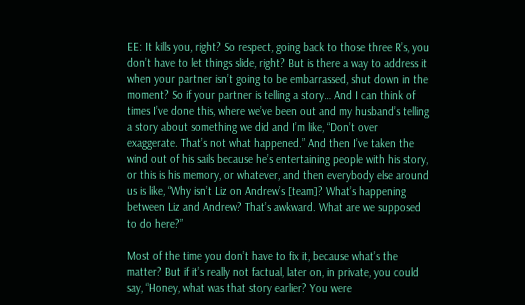EE: It kills you, right? So respect, going back to those three R’s, you don’t have to let things slide, right? But is there a way to address it when your partner isn’t going to be embarrassed, shut down in the moment? So if your partner is telling a story… And I can think of times I’ve done this, where we’ve been out and my husband’s telling a story about something we did and I’m like, “Don’t over exaggerate. That’s not what happened.” And then I’ve taken the wind out of his sails because he’s entertaining people with his story, or this is his memory, or whatever, and then everybody else around us is like, “Why isn’t Liz on Andrew’s [team]? What’s happening between Liz and Andrew? That’s awkward. What are we supposed to do here?”

Most of the time you don’t have to fix it, because what’s the matter? But if it’s really not factual, later on, in private, you could say, “Honey, what was that story earlier? You were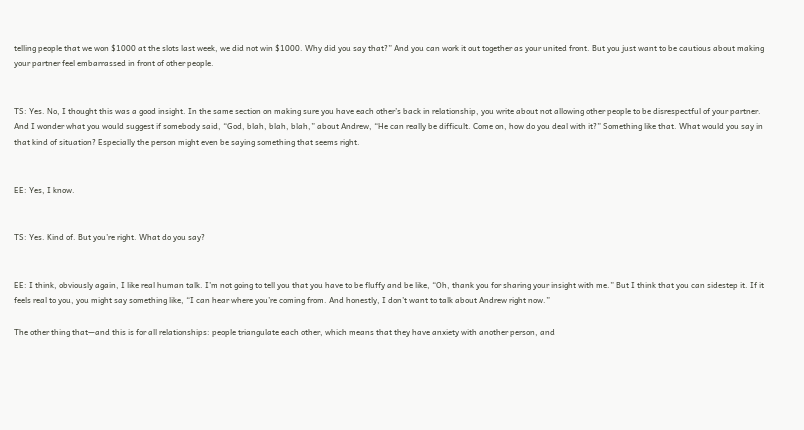telling people that we won $1000 at the slots last week, we did not win $1000. Why did you say that?” And you can work it out together as your united front. But you just want to be cautious about making your partner feel embarrassed in front of other people.


TS: Yes. No, I thought this was a good insight. In the same section on making sure you have each other’s back in relationship, you write about not allowing other people to be disrespectful of your partner. And I wonder what you would suggest if somebody said, “God, blah, blah, blah,” about Andrew, “He can really be difficult. Come on, how do you deal with it?” Something like that. What would you say in that kind of situation? Especially the person might even be saying something that seems right.


EE: Yes, I know.


TS: Yes. Kind of. But you’re right. What do you say?


EE: I think, obviously again, I like real human talk. I’m not going to tell you that you have to be fluffy and be like, “Oh, thank you for sharing your insight with me.” But I think that you can sidestep it. If it feels real to you, you might say something like, “I can hear where you’re coming from. And honestly, I don’t want to talk about Andrew right now.”

The other thing that—and this is for all relationships: people triangulate each other, which means that they have anxiety with another person, and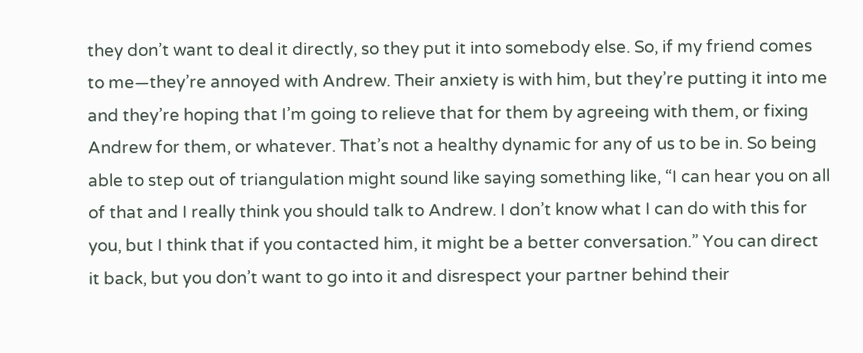they don’t want to deal it directly, so they put it into somebody else. So, if my friend comes to me—they’re annoyed with Andrew. Their anxiety is with him, but they’re putting it into me and they’re hoping that I’m going to relieve that for them by agreeing with them, or fixing Andrew for them, or whatever. That’s not a healthy dynamic for any of us to be in. So being able to step out of triangulation might sound like saying something like, “I can hear you on all of that and I really think you should talk to Andrew. I don’t know what I can do with this for you, but I think that if you contacted him, it might be a better conversation.” You can direct it back, but you don’t want to go into it and disrespect your partner behind their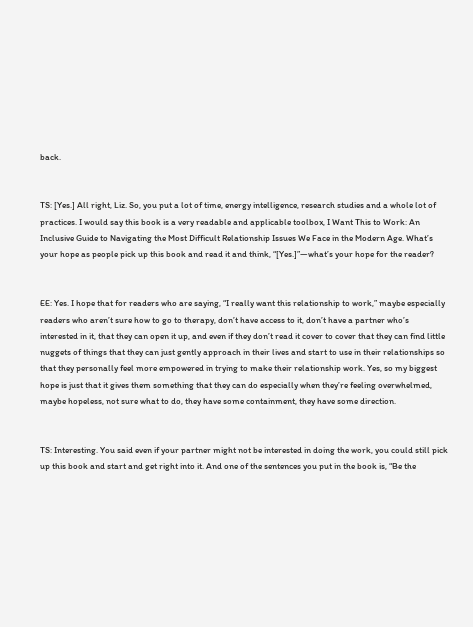back.


TS: [Yes.] All right, Liz. So, you put a lot of time, energy intelligence, research studies and a whole lot of practices. I would say this book is a very readable and applicable toolbox, I Want This to Work: An Inclusive Guide to Navigating the Most Difficult Relationship Issues We Face in the Modern Age. What’s your hope as people pick up this book and read it and think, “[Yes.]”—what’s your hope for the reader?


EE: Yes. I hope that for readers who are saying, “I really want this relationship to work,” maybe especially readers who aren’t sure how to go to therapy, don’t have access to it, don’t have a partner who’s interested in it, that they can open it up, and even if they don’t read it cover to cover that they can find little nuggets of things that they can just gently approach in their lives and start to use in their relationships so that they personally feel more empowered in trying to make their relationship work. Yes, so my biggest hope is just that it gives them something that they can do especially when they’re feeling overwhelmed, maybe hopeless, not sure what to do, they have some containment, they have some direction.


TS: Interesting. You said even if your partner might not be interested in doing the work, you could still pick up this book and start and get right into it. And one of the sentences you put in the book is, “Be the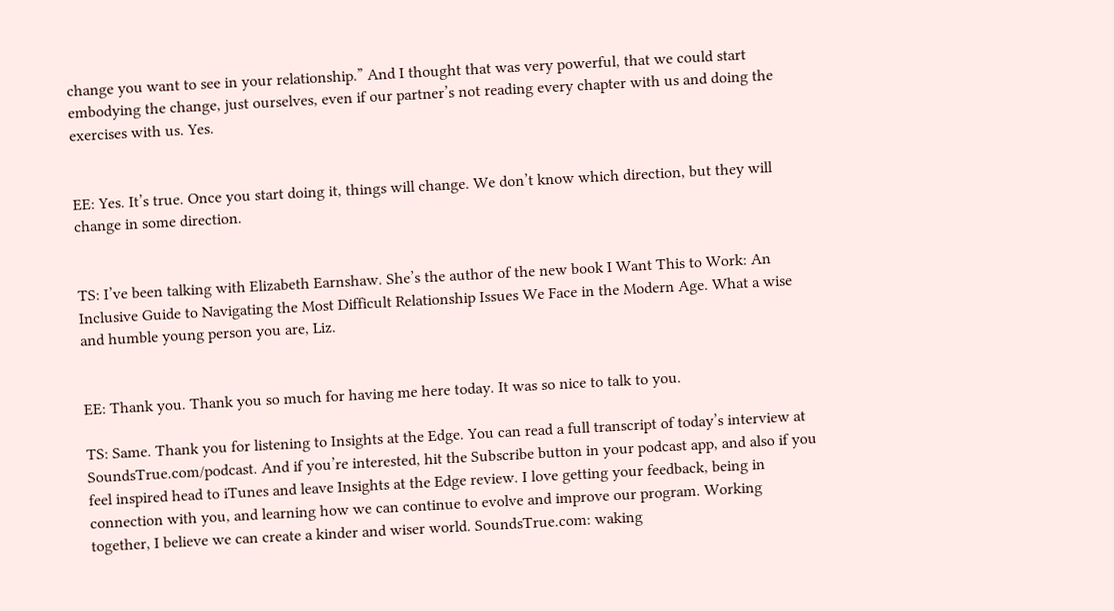change you want to see in your relationship.” And I thought that was very powerful, that we could start embodying the change, just ourselves, even if our partner’s not reading every chapter with us and doing the exercises with us. Yes.


EE: Yes. It’s true. Once you start doing it, things will change. We don’t know which direction, but they will change in some direction.


TS: I’ve been talking with Elizabeth Earnshaw. She’s the author of the new book I Want This to Work: An Inclusive Guide to Navigating the Most Difficult Relationship Issues We Face in the Modern Age. What a wise and humble young person you are, Liz.


EE: Thank you. Thank you so much for having me here today. It was so nice to talk to you.

TS: Same. Thank you for listening to Insights at the Edge. You can read a full transcript of today’s interview at SoundsTrue.com/podcast. And if you’re interested, hit the Subscribe button in your podcast app, and also if you feel inspired head to iTunes and leave Insights at the Edge review. I love getting your feedback, being in connection with you, and learning how we can continue to evolve and improve our program. Working together, I believe we can create a kinder and wiser world. SoundsTrue.com: waking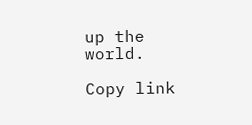up the world.

Copy link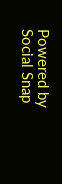Powered by Social Snap